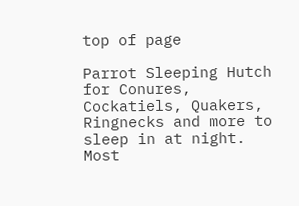top of page

Parrot Sleeping Hutch for Conures, Cockatiels, Quakers, Ringnecks and more to sleep in at night. Most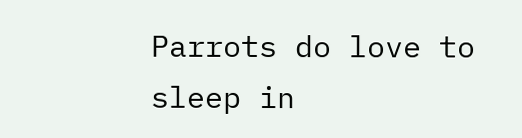Parrots do love to sleep in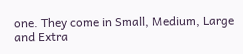one. They come in Small, Medium, Large and Extra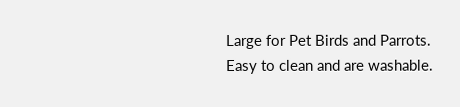Large for Pet Birds and Parrots. Easy to clean and are washable.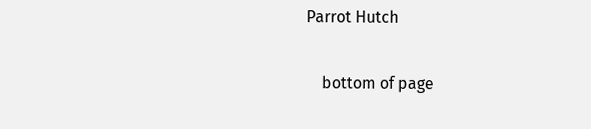Parrot Hutch

    bottom of page